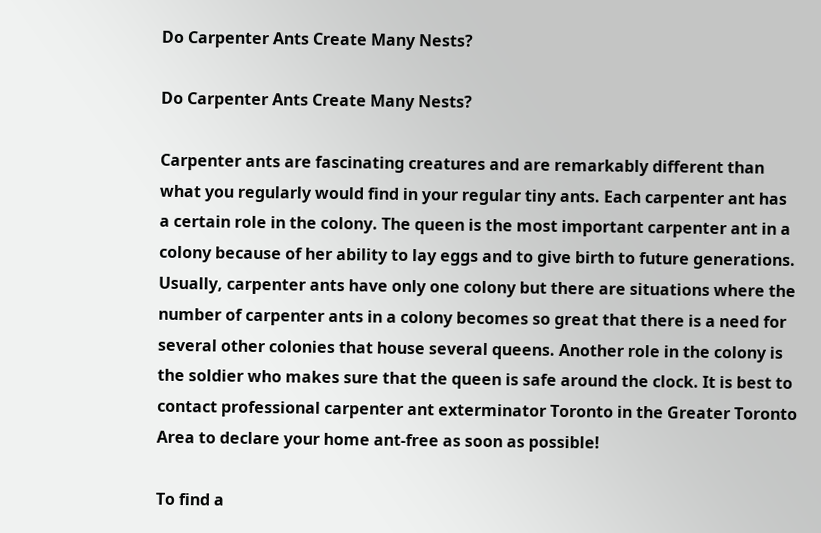Do Carpenter Ants Create Many Nests?

Do Carpenter Ants Create Many Nests?

Carpenter ants are fascinating creatures and are remarkably different than what you regularly would find in your regular tiny ants. Each carpenter ant has a certain role in the colony. The queen is the most important carpenter ant in a colony because of her ability to lay eggs and to give birth to future generations.  Usually, carpenter ants have only one colony but there are situations where the number of carpenter ants in a colony becomes so great that there is a need for several other colonies that house several queens. Another role in the colony is the soldier who makes sure that the queen is safe around the clock. It is best to contact professional carpenter ant exterminator Toronto in the Greater Toronto Area to declare your home ant-free as soon as possible!

To find a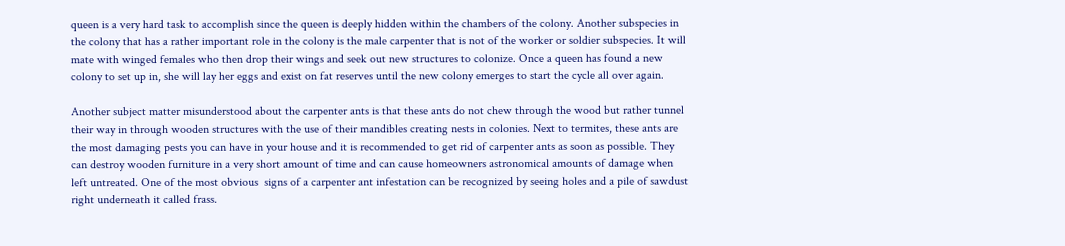queen is a very hard task to accomplish since the queen is deeply hidden within the chambers of the colony. Another subspecies in the colony that has a rather important role in the colony is the male carpenter that is not of the worker or soldier subspecies. It will mate with winged females who then drop their wings and seek out new structures to colonize. Once a queen has found a new colony to set up in, she will lay her eggs and exist on fat reserves until the new colony emerges to start the cycle all over again.

Another subject matter misunderstood about the carpenter ants is that these ants do not chew through the wood but rather tunnel their way in through wooden structures with the use of their mandibles creating nests in colonies. Next to termites, these ants are the most damaging pests you can have in your house and it is recommended to get rid of carpenter ants as soon as possible. They can destroy wooden furniture in a very short amount of time and can cause homeowners astronomical amounts of damage when left untreated. One of the most obvious  signs of a carpenter ant infestation can be recognized by seeing holes and a pile of sawdust right underneath it called frass.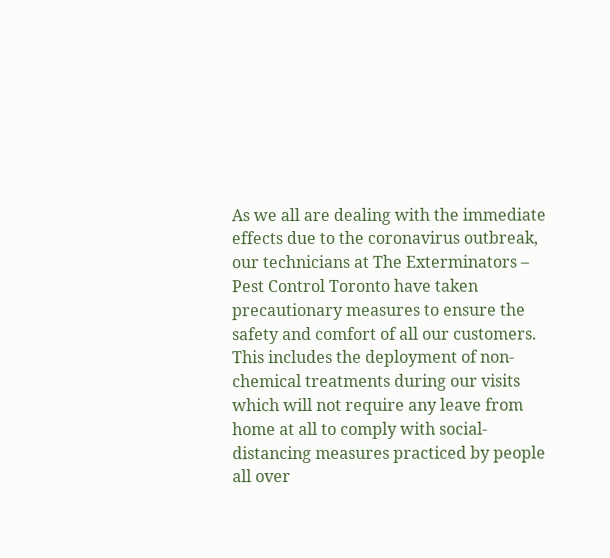As we all are dealing with the immediate effects due to the coronavirus outbreak, our technicians at The Exterminators – Pest Control Toronto have taken precautionary measures to ensure the safety and comfort of all our customers. This includes the deployment of non-chemical treatments during our visits which will not require any leave from home at all to comply with social-distancing measures practiced by people all over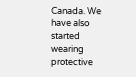Canada. We have also started wearing protective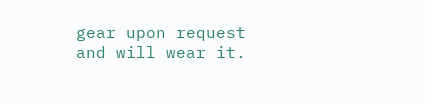gear upon request and will wear it.